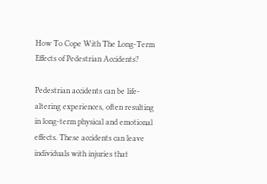How To Cope With The Long-Term Effects of Pedestrian Accidents?

Pedestrian accidents can be life-altering experiences, often resulting in long-term physical and emotional effects. These accidents can leave individuals with injuries that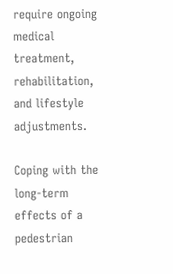require ongoing medical treatment, rehabilitation, and lifestyle adjustments.

Coping with the long-term effects of a pedestrian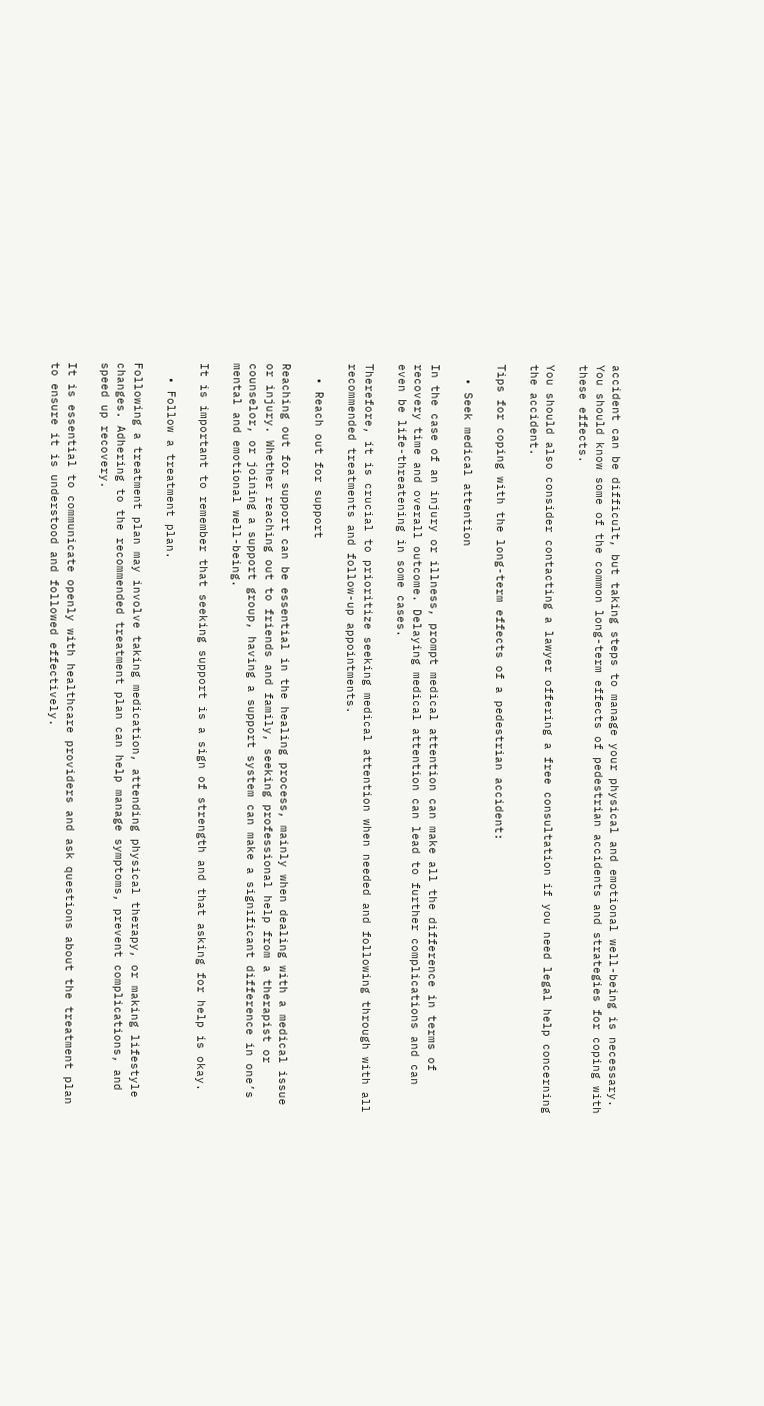accident can be difficult, but taking steps to manage your physical and emotional well-being is necessary. You should know some of the common long-term effects of pedestrian accidents and strategies for coping with these effects.

You should also consider contacting a lawyer offering a free consultation if you need legal help concerning the accident.

Tips for coping with the long-term effects of a pedestrian accident:

  • Seek medical attention

In the case of an injury or illness, prompt medical attention can make all the difference in terms of recovery time and overall outcome. Delaying medical attention can lead to further complications and can even be life-threatening in some cases.

Therefore, it is crucial to prioritize seeking medical attention when needed and following through with all recommended treatments and follow-up appointments.

  • Reach out for support

Reaching out for support can be essential in the healing process, mainly when dealing with a medical issue or injury. Whether reaching out to friends and family, seeking professional help from a therapist or counselor, or joining a support group, having a support system can make a significant difference in one’s mental and emotional well-being.

It is important to remember that seeking support is a sign of strength and that asking for help is okay.

  • Follow a treatment plan.

Following a treatment plan may involve taking medication, attending physical therapy, or making lifestyle changes. Adhering to the recommended treatment plan can help manage symptoms, prevent complications, and speed up recovery.

It is essential to communicate openly with healthcare providers and ask questions about the treatment plan to ensure it is understood and followed effectively.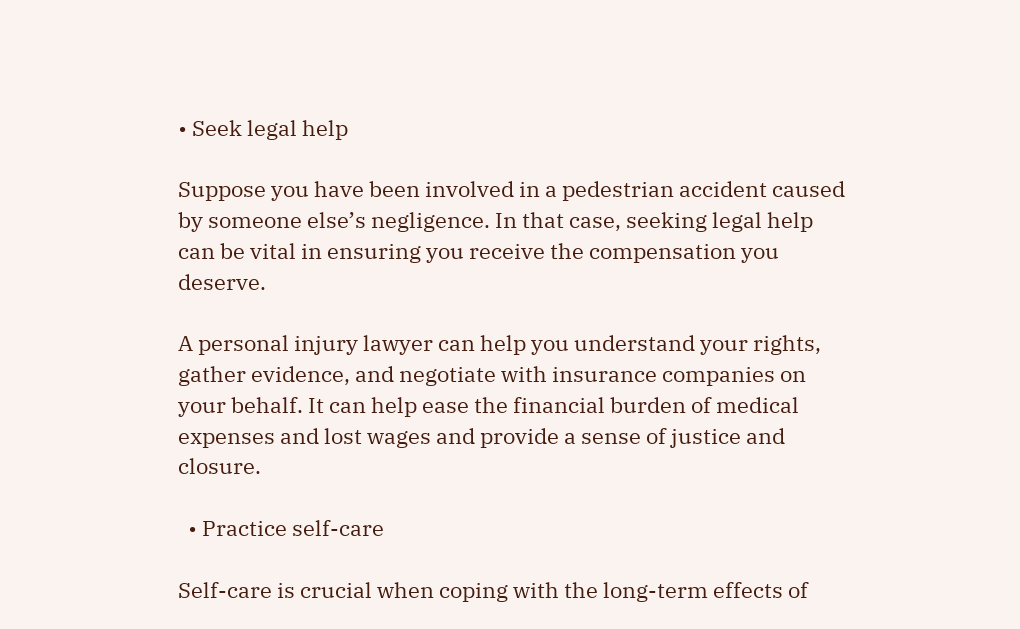• Seek legal help

Suppose you have been involved in a pedestrian accident caused by someone else’s negligence. In that case, seeking legal help can be vital in ensuring you receive the compensation you deserve.

A personal injury lawyer can help you understand your rights, gather evidence, and negotiate with insurance companies on your behalf. It can help ease the financial burden of medical expenses and lost wages and provide a sense of justice and closure.

  • Practice self-care

Self-care is crucial when coping with the long-term effects of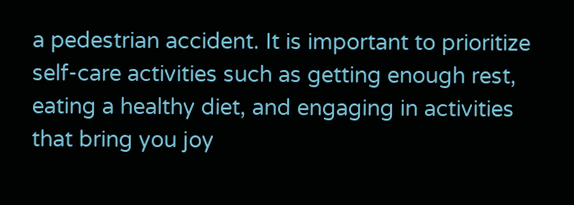a pedestrian accident. It is important to prioritize self-care activities such as getting enough rest, eating a healthy diet, and engaging in activities that bring you joy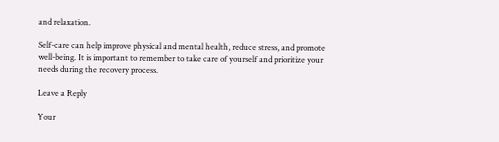and relaxation.

Self-care can help improve physical and mental health, reduce stress, and promote well-being. It is important to remember to take care of yourself and prioritize your needs during the recovery process.

Leave a Reply

Your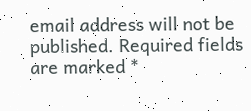email address will not be published. Required fields are marked *